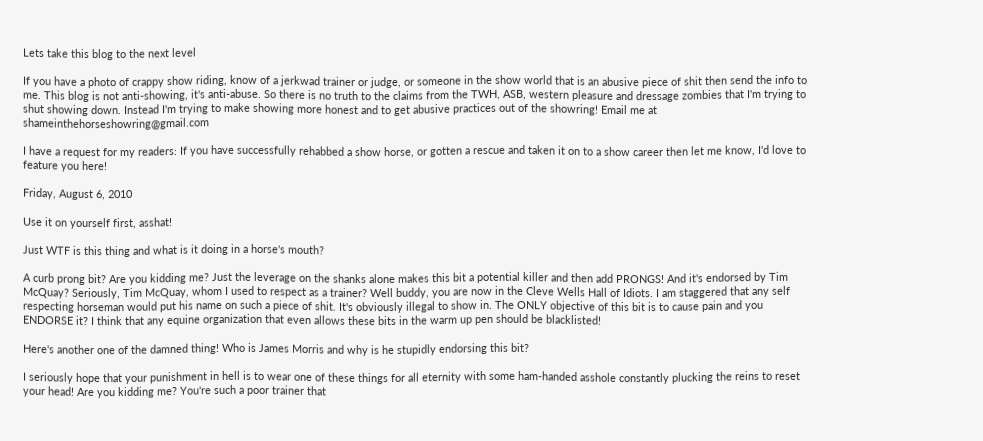Lets take this blog to the next level

If you have a photo of crappy show riding, know of a jerkwad trainer or judge, or someone in the show world that is an abusive piece of shit then send the info to me. This blog is not anti-showing, it's anti-abuse. So there is no truth to the claims from the TWH, ASB, western pleasure and dressage zombies that I'm trying to shut showing down. Instead I'm trying to make showing more honest and to get abusive practices out of the showring! Email me at shameinthehorseshowring@gmail.com

I have a request for my readers: If you have successfully rehabbed a show horse, or gotten a rescue and taken it on to a show career then let me know, I'd love to feature you here!

Friday, August 6, 2010

Use it on yourself first, asshat!

Just WTF is this thing and what is it doing in a horse's mouth?

A curb prong bit? Are you kidding me? Just the leverage on the shanks alone makes this bit a potential killer and then add PRONGS! And it's endorsed by Tim McQuay? Seriously, Tim McQuay, whom I used to respect as a trainer? Well buddy, you are now in the Cleve Wells Hall of Idiots. I am staggered that any self respecting horseman would put his name on such a piece of shit. It's obviously illegal to show in. The ONLY objective of this bit is to cause pain and you ENDORSE it? I think that any equine organization that even allows these bits in the warm up pen should be blacklisted!

Here's another one of the damned thing! Who is James Morris and why is he stupidly endorsing this bit?

I seriously hope that your punishment in hell is to wear one of these things for all eternity with some ham-handed asshole constantly plucking the reins to reset your head! Are you kidding me? You're such a poor trainer that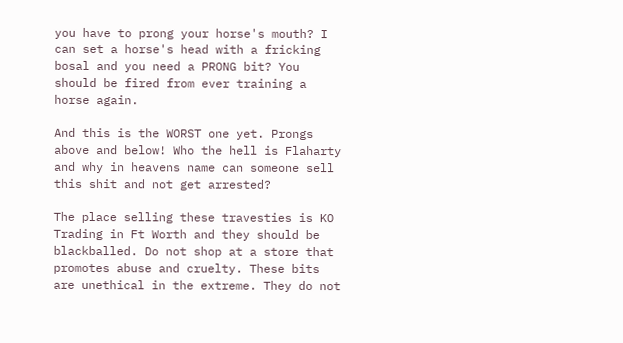you have to prong your horse's mouth? I can set a horse's head with a fricking bosal and you need a PRONG bit? You should be fired from ever training a horse again.

And this is the WORST one yet. Prongs above and below! Who the hell is Flaharty and why in heavens name can someone sell this shit and not get arrested?

The place selling these travesties is KO Trading in Ft Worth and they should be blackballed. Do not shop at a store that promotes abuse and cruelty. These bits are unethical in the extreme. They do not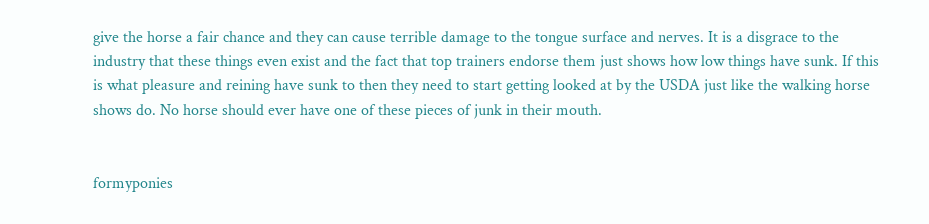give the horse a fair chance and they can cause terrible damage to the tongue surface and nerves. It is a disgrace to the industry that these things even exist and the fact that top trainers endorse them just shows how low things have sunk. If this is what pleasure and reining have sunk to then they need to start getting looked at by the USDA just like the walking horse shows do. No horse should ever have one of these pieces of junk in their mouth.


formyponies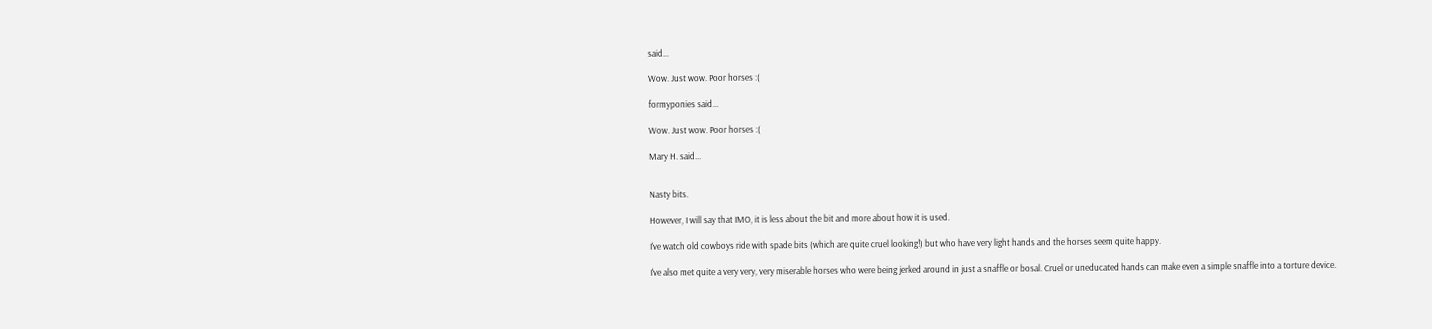said...

Wow. Just wow. Poor horses :(

formyponies said...

Wow. Just wow. Poor horses :(

Mary H. said...


Nasty bits.

However, I will say that IMO, it is less about the bit and more about how it is used.

I've watch old cowboys ride with spade bits (which are quite cruel looking!) but who have very light hands and the horses seem quite happy.

I've also met quite a very very, very miserable horses who were being jerked around in just a snaffle or bosal. Cruel or uneducated hands can make even a simple snaffle into a torture device.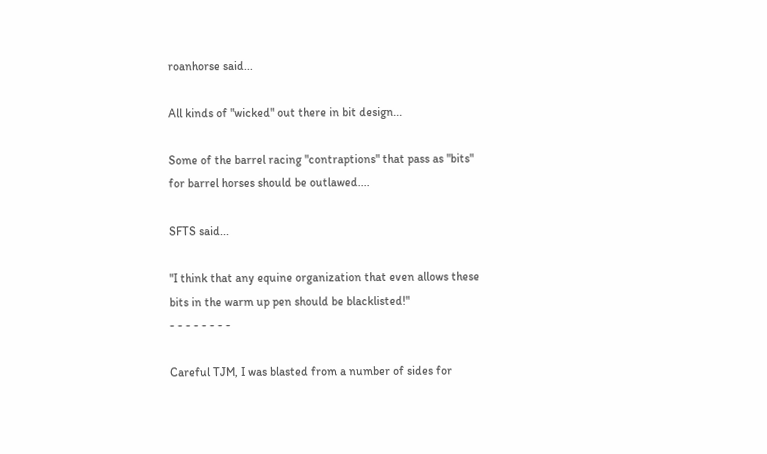roanhorse said...

All kinds of "wicked" out there in bit design...

Some of the barrel racing "contraptions" that pass as "bits" for barrel horses should be outlawed....

SFTS said...

"I think that any equine organization that even allows these bits in the warm up pen should be blacklisted!"
- - - - - - - -

Careful TJM, I was blasted from a number of sides for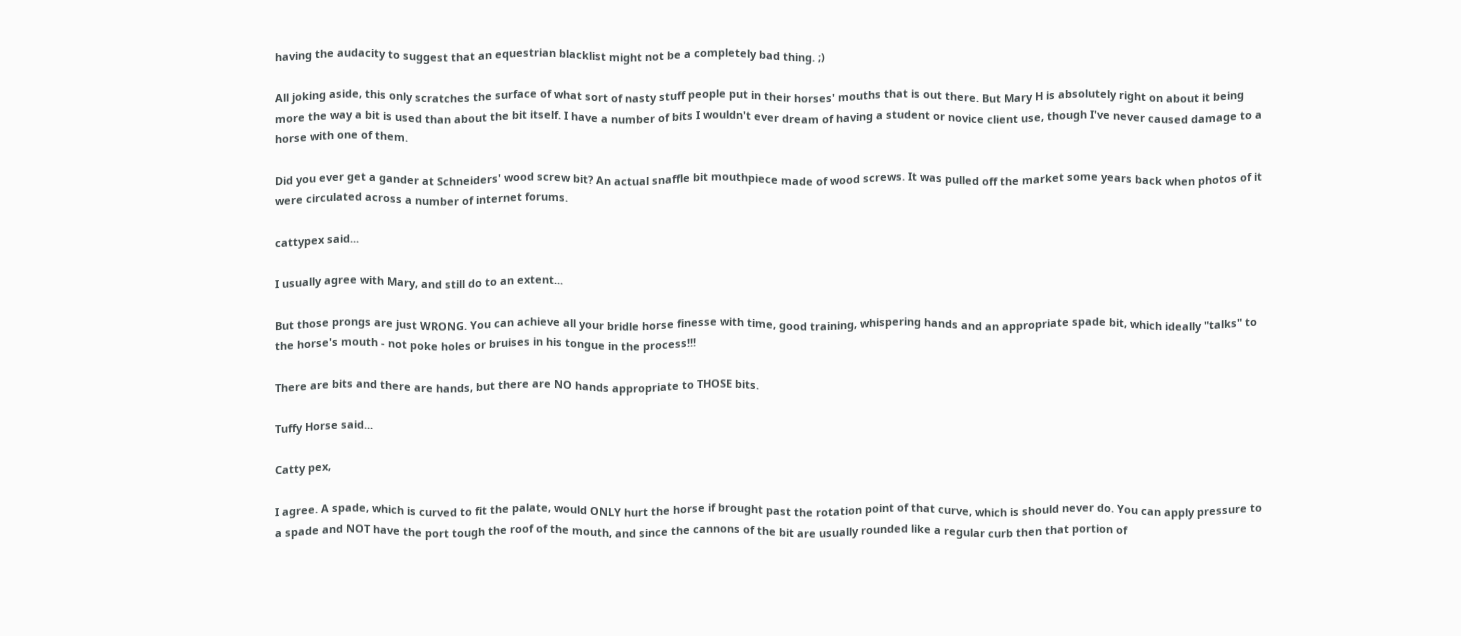having the audacity to suggest that an equestrian blacklist might not be a completely bad thing. ;)

All joking aside, this only scratches the surface of what sort of nasty stuff people put in their horses' mouths that is out there. But Mary H is absolutely right on about it being more the way a bit is used than about the bit itself. I have a number of bits I wouldn't ever dream of having a student or novice client use, though I've never caused damage to a horse with one of them.

Did you ever get a gander at Schneiders' wood screw bit? An actual snaffle bit mouthpiece made of wood screws. It was pulled off the market some years back when photos of it were circulated across a number of internet forums.

cattypex said...

I usually agree with Mary, and still do to an extent...

But those prongs are just WRONG. You can achieve all your bridle horse finesse with time, good training, whispering hands and an appropriate spade bit, which ideally "talks" to the horse's mouth - not poke holes or bruises in his tongue in the process!!!

There are bits and there are hands, but there are NO hands appropriate to THOSE bits.

Tuffy Horse said...

Catty pex,

I agree. A spade, which is curved to fit the palate, would ONLY hurt the horse if brought past the rotation point of that curve, which is should never do. You can apply pressure to a spade and NOT have the port tough the roof of the mouth, and since the cannons of the bit are usually rounded like a regular curb then that portion of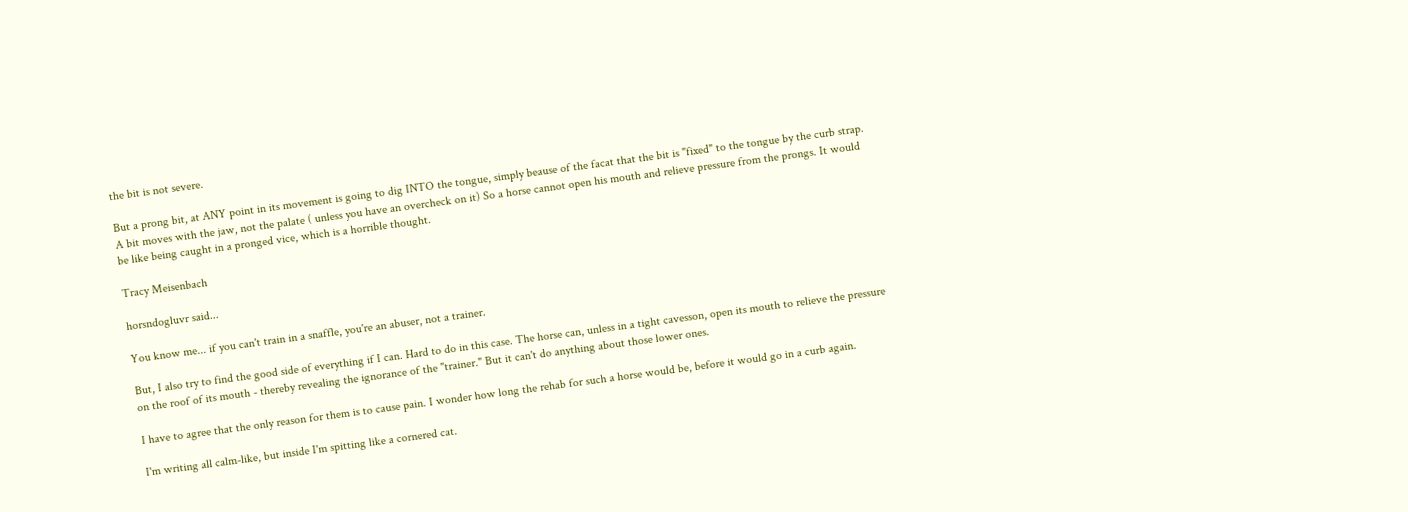the bit is not severe.

But a prong bit, at ANY point in its movement is going to dig INTO the tongue, simply beause of the facat that the bit is "fixed" to the tongue by the curb strap. A bit moves with the jaw, not the palate ( unless you have an overcheck on it) So a horse cannot open his mouth and relieve pressure from the prongs. It would be like being caught in a pronged vice, which is a horrible thought.

Tracy Meisenbach

horsndogluvr said...

You know me... if you can't train in a snaffle, you're an abuser, not a trainer.

But, I also try to find the good side of everything if I can. Hard to do in this case. The horse can, unless in a tight cavesson, open its mouth to relieve the pressure on the roof of its mouth - thereby revealing the ignorance of the "trainer." But it can't do anything about those lower ones.

I have to agree that the only reason for them is to cause pain. I wonder how long the rehab for such a horse would be, before it would go in a curb again.

I'm writing all calm-like, but inside I'm spitting like a cornered cat.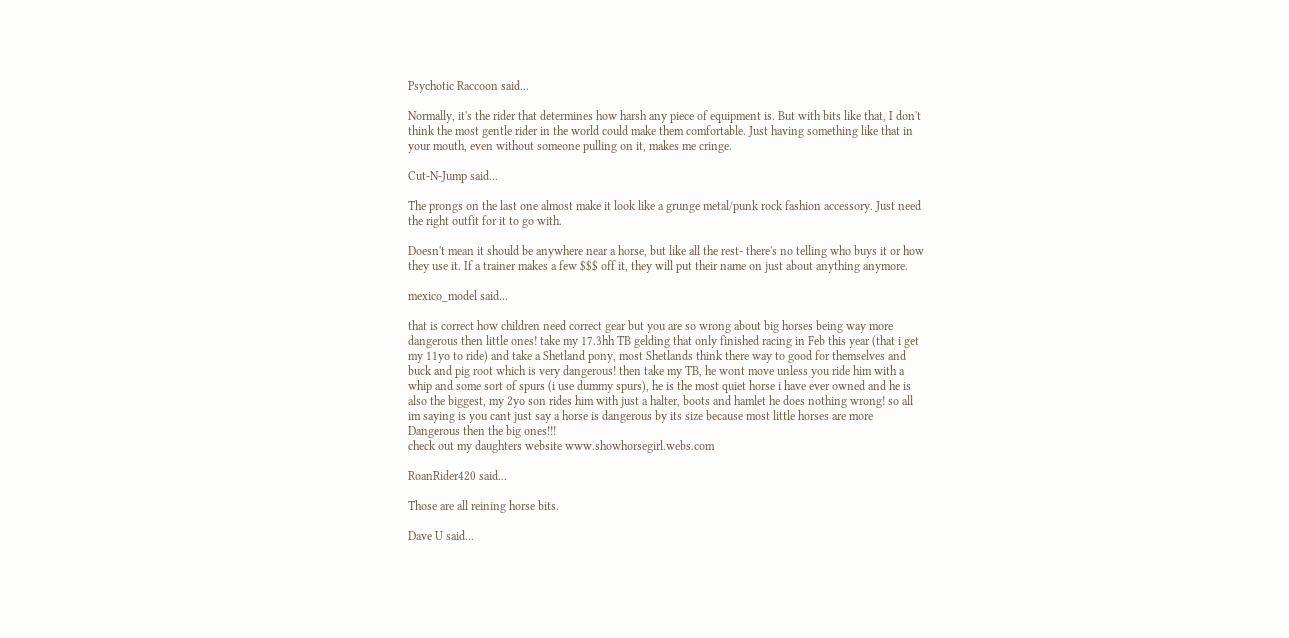Psychotic Raccoon said...

Normally, it's the rider that determines how harsh any piece of equipment is. But with bits like that, I don't think the most gentle rider in the world could make them comfortable. Just having something like that in your mouth, even without someone pulling on it, makes me cringe.

Cut-N-Jump said...

The prongs on the last one almost make it look like a grunge metal/punk rock fashion accessory. Just need the right outfit for it to go with.

Doesn't mean it should be anywhere near a horse, but like all the rest- there's no telling who buys it or how they use it. If a trainer makes a few $$$ off it, they will put their name on just about anything anymore.

mexico_model said...

that is correct how children need correct gear but you are so wrong about big horses being way more dangerous then little ones! take my 17.3hh TB gelding that only finished racing in Feb this year (that i get my 11yo to ride) and take a Shetland pony, most Shetlands think there way to good for themselves and buck and pig root which is very dangerous! then take my TB, he wont move unless you ride him with a whip and some sort of spurs (i use dummy spurs), he is the most quiet horse i have ever owned and he is also the biggest, my 2yo son rides him with just a halter, boots and hamlet he does nothing wrong! so all im saying is you cant just say a horse is dangerous by its size because most little horses are more Dangerous then the big ones!!!
check out my daughters website www.showhorsegirl.webs.com

RoanRider420 said...

Those are all reining horse bits.

Dave U said...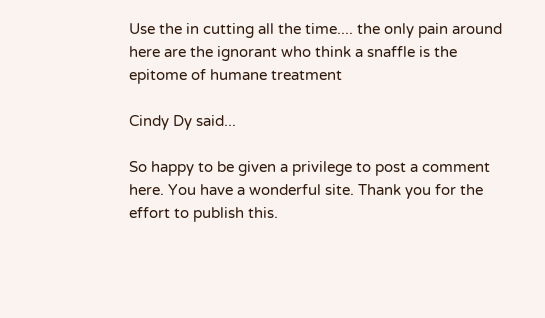Use the in cutting all the time.... the only pain around here are the ignorant who think a snaffle is the epitome of humane treatment

Cindy Dy said...

So happy to be given a privilege to post a comment here. You have a wonderful site. Thank you for the effort to publish this.